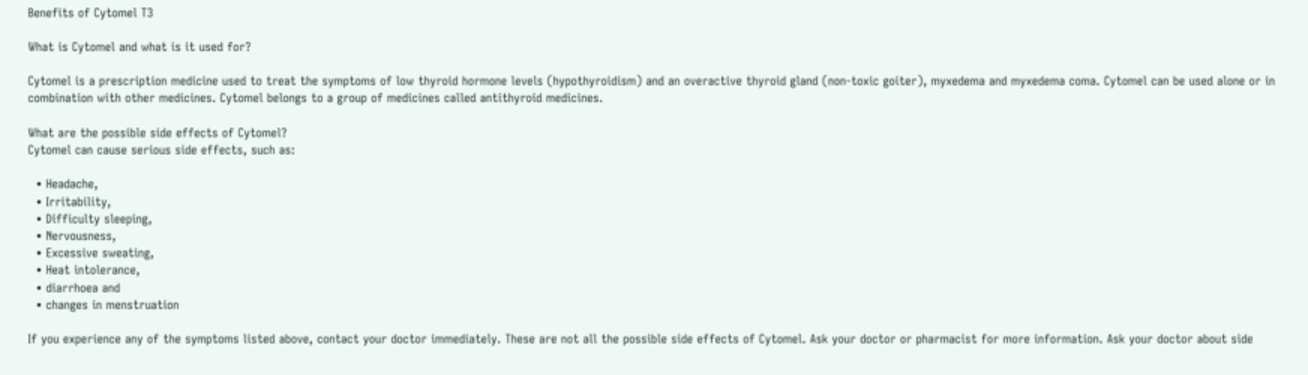Benefits of Cytomel T3

What is Cytomel and what is it used for?

Cytomel is a prescription medicine used to treat the symptoms of low thyroid hormone levels (hypothyroidism) and an overactive thyroid gland (non-toxic goiter), myxedema and myxedema coma. Cytomel can be used alone or in combination with other medicines. Cytomel belongs to a group of medicines called antithyroid medicines.

What are the possible side effects of Cytomel?
Cytomel can cause serious side effects, such as:

  • Headache,
  • Irritability,
  • Difficulty sleeping,
  • Nervousness,
  • Excessive sweating,
  • Heat intolerance,
  • diarrhoea and
  • changes in menstruation

If you experience any of the symptoms listed above, contact your doctor immediately. These are not all the possible side effects of Cytomel. Ask your doctor or pharmacist for more information. Ask your doctor about side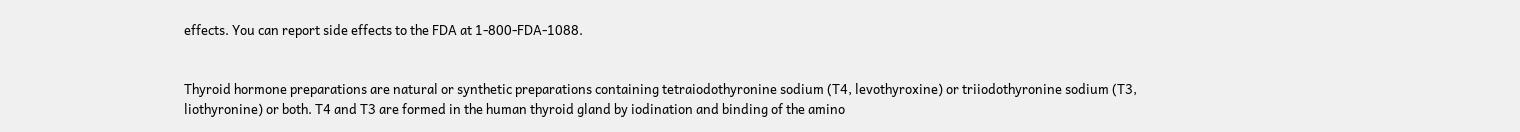effects. You can report side effects to the FDA at 1-800-FDA-1088.


Thyroid hormone preparations are natural or synthetic preparations containing tetraiodothyronine sodium (T4, levothyroxine) or triiodothyronine sodium (T3, liothyronine) or both. T4 and T3 are formed in the human thyroid gland by iodination and binding of the amino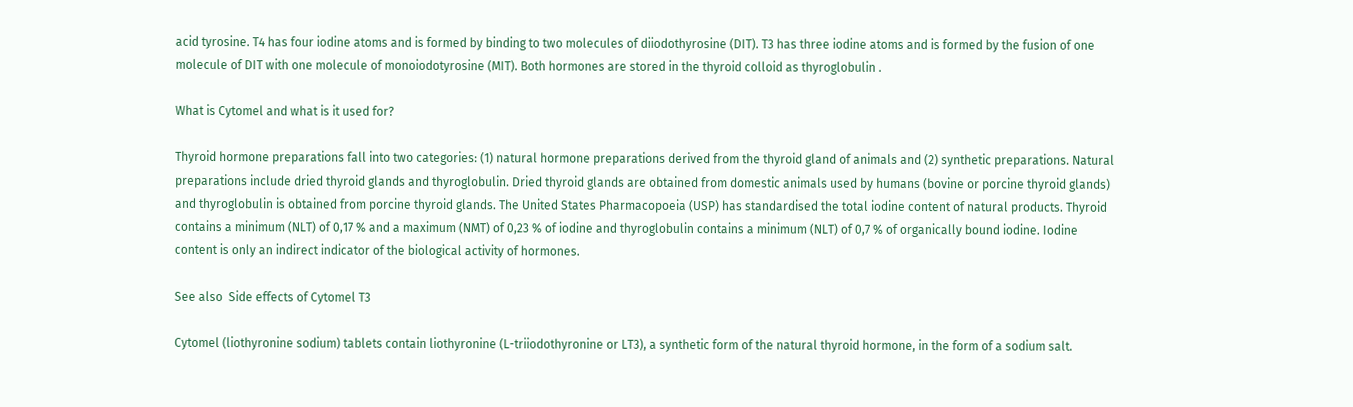acid tyrosine. T4 has four iodine atoms and is formed by binding to two molecules of diiodothyrosine (DIT). T3 has three iodine atoms and is formed by the fusion of one molecule of DIT with one molecule of monoiodotyrosine (MIT). Both hormones are stored in the thyroid colloid as thyroglobulin .

What is Cytomel and what is it used for?

Thyroid hormone preparations fall into two categories: (1) natural hormone preparations derived from the thyroid gland of animals and (2) synthetic preparations. Natural preparations include dried thyroid glands and thyroglobulin. Dried thyroid glands are obtained from domestic animals used by humans (bovine or porcine thyroid glands) and thyroglobulin is obtained from porcine thyroid glands. The United States Pharmacopoeia (USP) has standardised the total iodine content of natural products. Thyroid contains a minimum (NLT) of 0,17 % and a maximum (NMT) of 0,23 % of iodine and thyroglobulin contains a minimum (NLT) of 0,7 % of organically bound iodine. Iodine content is only an indirect indicator of the biological activity of hormones.

See also  Side effects of Cytomel T3

Cytomel (liothyronine sodium) tablets contain liothyronine (L-triiodothyronine or LT3), a synthetic form of the natural thyroid hormone, in the form of a sodium salt.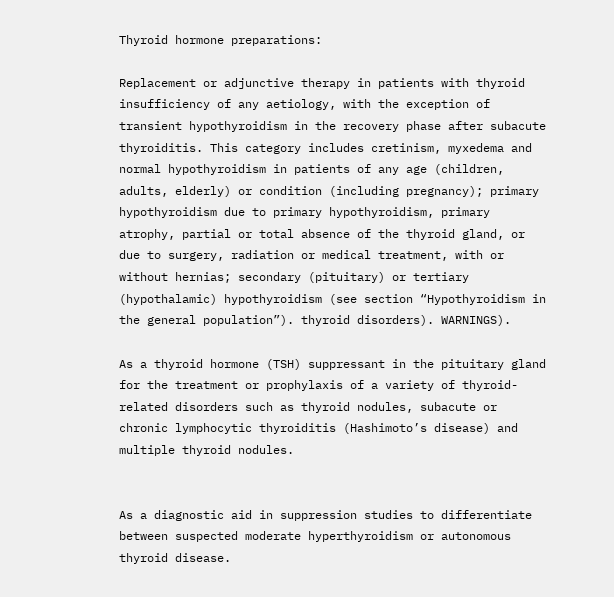Thyroid hormone preparations:

Replacement or adjunctive therapy in patients with thyroid insufficiency of any aetiology, with the exception of transient hypothyroidism in the recovery phase after subacute thyroiditis. This category includes cretinism, myxedema and normal hypothyroidism in patients of any age (children, adults, elderly) or condition (including pregnancy); primary hypothyroidism due to primary hypothyroidism, primary atrophy, partial or total absence of the thyroid gland, or due to surgery, radiation or medical treatment, with or without hernias; secondary (pituitary) or tertiary (hypothalamic) hypothyroidism (see section “Hypothyroidism in the general population”). thyroid disorders). WARNINGS).

As a thyroid hormone (TSH) suppressant in the pituitary gland for the treatment or prophylaxis of a variety of thyroid-related disorders such as thyroid nodules, subacute or chronic lymphocytic thyroiditis (Hashimoto’s disease) and multiple thyroid nodules.


As a diagnostic aid in suppression studies to differentiate between suspected moderate hyperthyroidism or autonomous thyroid disease.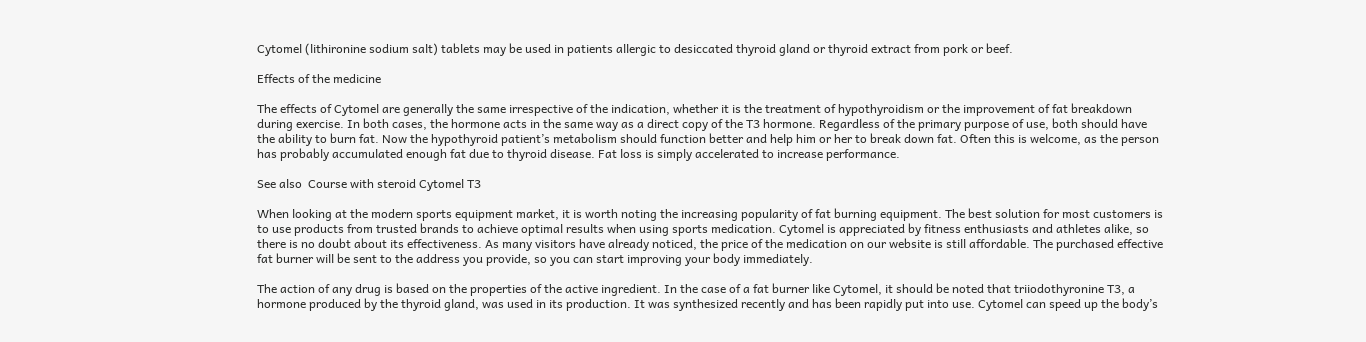Cytomel (lithironine sodium salt) tablets may be used in patients allergic to desiccated thyroid gland or thyroid extract from pork or beef.

Effects of the medicine

The effects of Cytomel are generally the same irrespective of the indication, whether it is the treatment of hypothyroidism or the improvement of fat breakdown during exercise. In both cases, the hormone acts in the same way as a direct copy of the T3 hormone. Regardless of the primary purpose of use, both should have the ability to burn fat. Now the hypothyroid patient’s metabolism should function better and help him or her to break down fat. Often this is welcome, as the person has probably accumulated enough fat due to thyroid disease. Fat loss is simply accelerated to increase performance.

See also  Course with steroid Cytomel T3

When looking at the modern sports equipment market, it is worth noting the increasing popularity of fat burning equipment. The best solution for most customers is to use products from trusted brands to achieve optimal results when using sports medication. Cytomel is appreciated by fitness enthusiasts and athletes alike, so there is no doubt about its effectiveness. As many visitors have already noticed, the price of the medication on our website is still affordable. The purchased effective fat burner will be sent to the address you provide, so you can start improving your body immediately.

The action of any drug is based on the properties of the active ingredient. In the case of a fat burner like Cytomel, it should be noted that triiodothyronine T3, a hormone produced by the thyroid gland, was used in its production. It was synthesized recently and has been rapidly put into use. Cytomel can speed up the body’s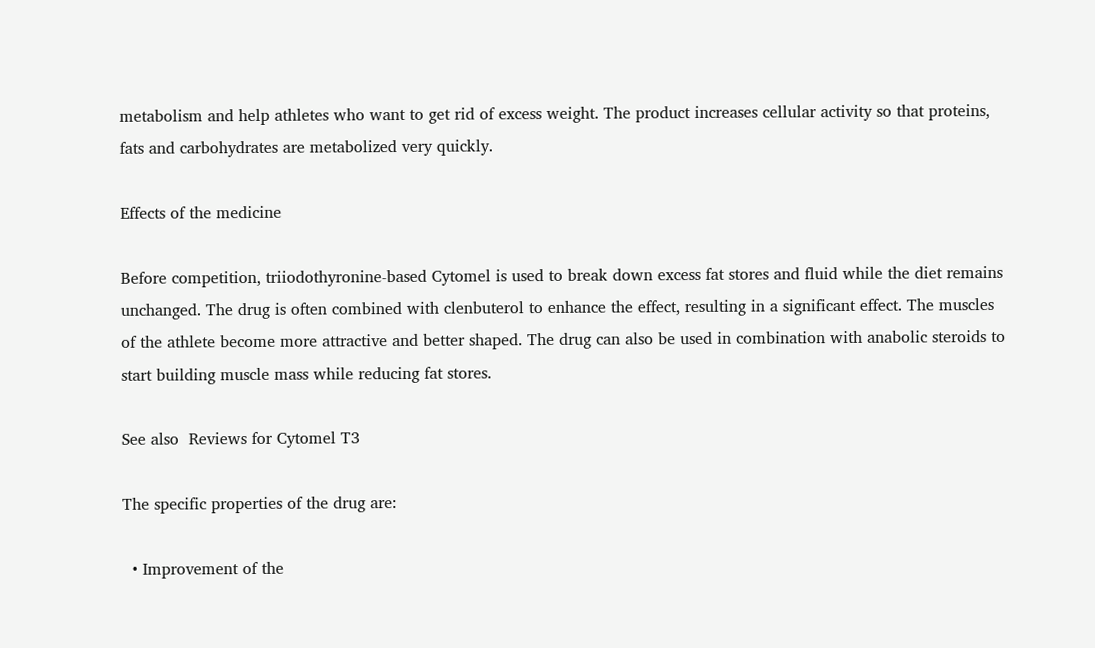metabolism and help athletes who want to get rid of excess weight. The product increases cellular activity so that proteins, fats and carbohydrates are metabolized very quickly.

Effects of the medicine

Before competition, triiodothyronine-based Cytomel is used to break down excess fat stores and fluid while the diet remains unchanged. The drug is often combined with clenbuterol to enhance the effect, resulting in a significant effect. The muscles of the athlete become more attractive and better shaped. The drug can also be used in combination with anabolic steroids to start building muscle mass while reducing fat stores.

See also  Reviews for Cytomel T3

The specific properties of the drug are:

  • Improvement of the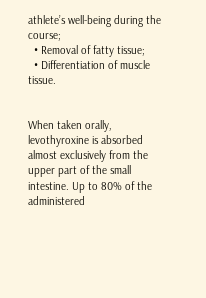athlete’s well-being during the course;
  • Removal of fatty tissue;
  • Differentiation of muscle tissue.


When taken orally, levothyroxine is absorbed almost exclusively from the upper part of the small intestine. Up to 80% of the administered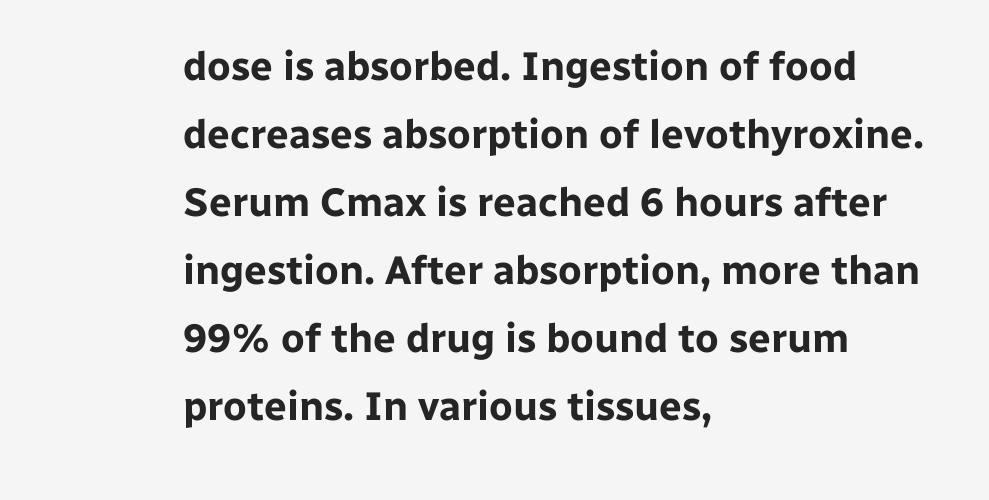dose is absorbed. Ingestion of food decreases absorption of levothyroxine. Serum Cmax is reached 6 hours after ingestion. After absorption, more than 99% of the drug is bound to serum proteins. In various tissues,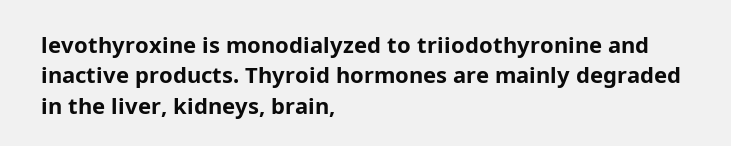levothyroxine is monodialyzed to triiodothyronine and inactive products. Thyroid hormones are mainly degraded in the liver, kidneys, brain,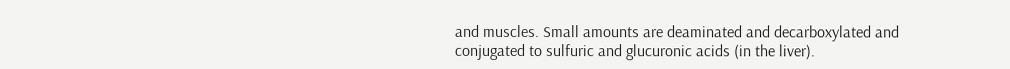and muscles. Small amounts are deaminated and decarboxylated and conjugated to sulfuric and glucuronic acids (in the liver).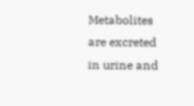Metabolites are excreted in urine and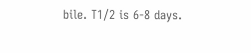bile. T1/2 is 6-8 days.